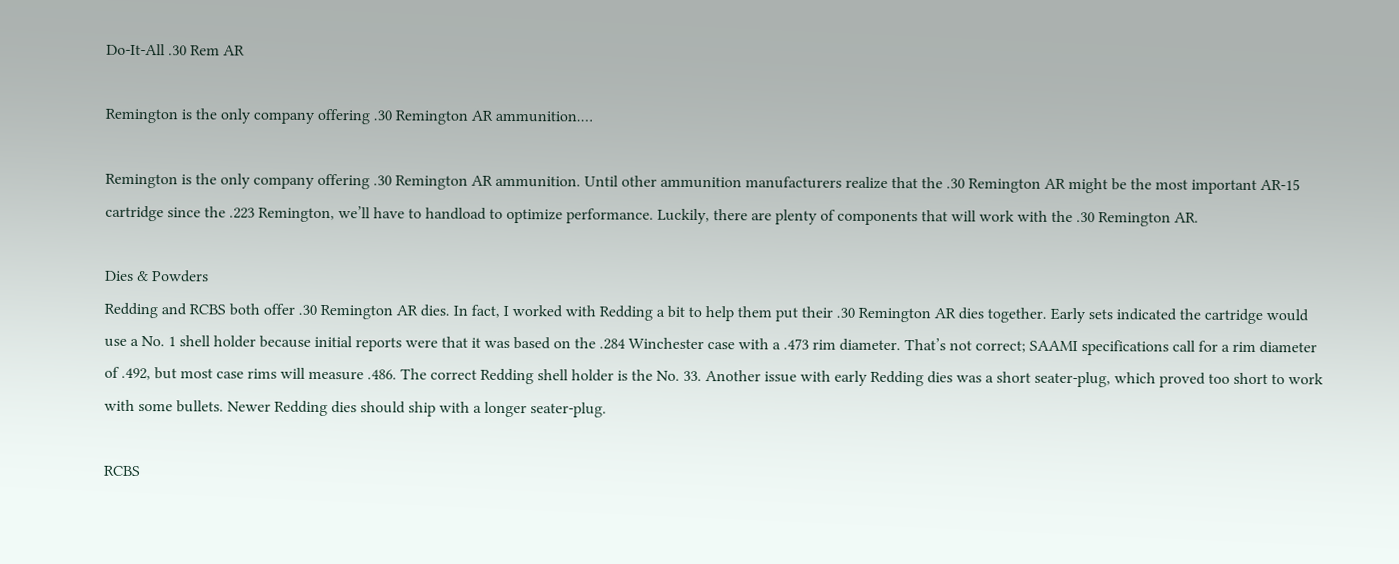Do-It-All .30 Rem AR

Remington is the only company offering .30 Remington AR ammunition.…

Remington is the only company offering .30 Remington AR ammunition. Until other ammunition manufacturers realize that the .30 Remington AR might be the most important AR-15 cartridge since the .223 Remington, we’ll have to handload to optimize performance. Luckily, there are plenty of components that will work with the .30 Remington AR.

Dies & Powders
Redding and RCBS both offer .30 Remington AR dies. In fact, I worked with Redding a bit to help them put their .30 Remington AR dies together. Early sets indicated the cartridge would use a No. 1 shell holder because initial reports were that it was based on the .284 Winchester case with a .473 rim diameter. That’s not correct; SAAMI specifications call for a rim diameter of .492, but most case rims will measure .486. The correct Redding shell holder is the No. 33. Another issue with early Redding dies was a short seater-plug, which proved too short to work with some bullets. Newer Redding dies should ship with a longer seater-plug.

RCBS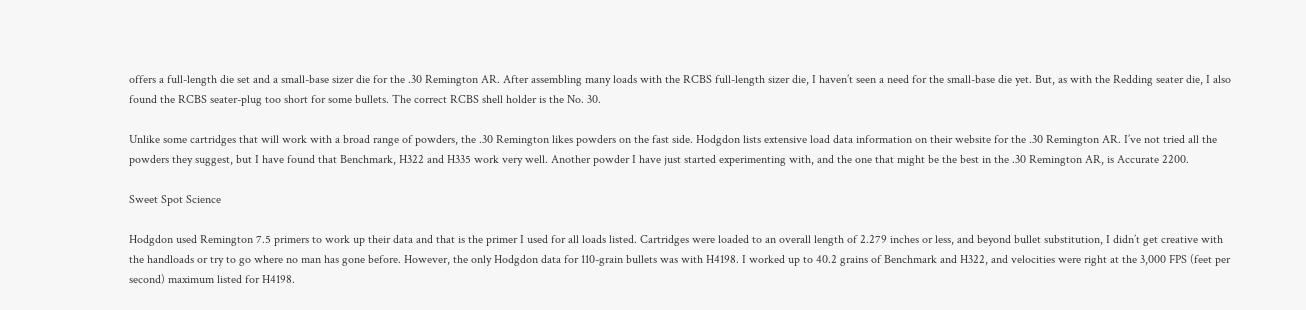offers a full-length die set and a small-base sizer die for the .30 Remington AR. After assembling many loads with the RCBS full-length sizer die, I haven’t seen a need for the small-base die yet. But, as with the Redding seater die, I also found the RCBS seater-plug too short for some bullets. The correct RCBS shell holder is the No. 30.

Unlike some cartridges that will work with a broad range of powders, the .30 Remington likes powders on the fast side. Hodgdon lists extensive load data information on their website for the .30 Remington AR. I’ve not tried all the powders they suggest, but I have found that Benchmark, H322 and H335 work very well. Another powder I have just started experimenting with, and the one that might be the best in the .30 Remington AR, is Accurate 2200.

Sweet Spot Science

Hodgdon used Remington 7.5 primers to work up their data and that is the primer I used for all loads listed. Cartridges were loaded to an overall length of 2.279 inches or less, and beyond bullet substitution, I didn’t get creative with the handloads or try to go where no man has gone before. However, the only Hodgdon data for 110-grain bullets was with H4198. I worked up to 40.2 grains of Benchmark and H322, and velocities were right at the 3,000 FPS (feet per second) maximum listed for H4198.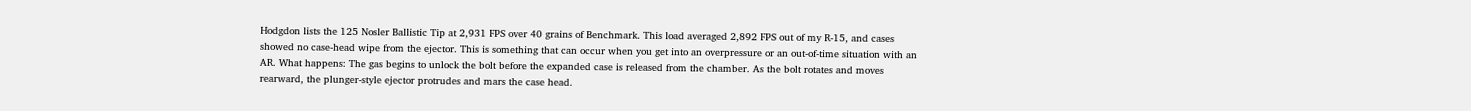Hodgdon lists the 125 Nosler Ballistic Tip at 2,931 FPS over 40 grains of Benchmark. This load averaged 2,892 FPS out of my R-15, and cases showed no case-head wipe from the ejector. This is something that can occur when you get into an overpressure or an out-of-time situation with an AR. What happens: The gas begins to unlock the bolt before the expanded case is released from the chamber. As the bolt rotates and moves rearward, the plunger-style ejector protrudes and mars the case head.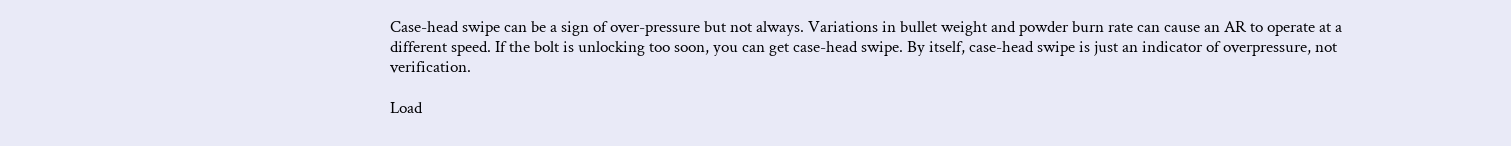Case-head swipe can be a sign of over-pressure but not always. Variations in bullet weight and powder burn rate can cause an AR to operate at a different speed. If the bolt is unlocking too soon, you can get case-head swipe. By itself, case-head swipe is just an indicator of overpressure, not verification.

Load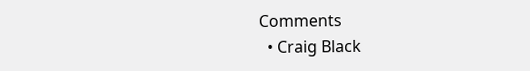Comments
  • Craig Black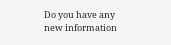Do you have any new information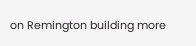on Remington building more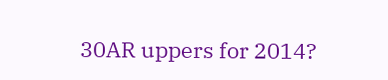30AR uppers for 2014?